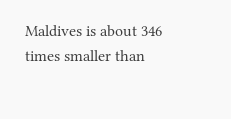Maldives is about 346 times smaller than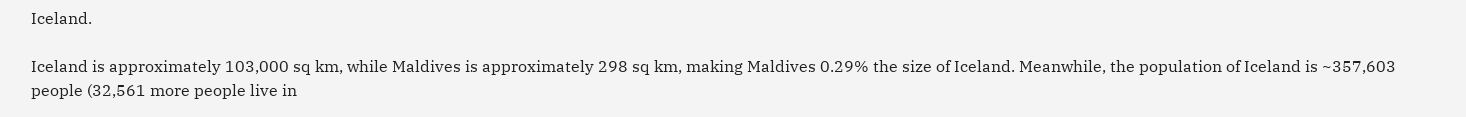Iceland.

Iceland is approximately 103,000 sq km, while Maldives is approximately 298 sq km, making Maldives 0.29% the size of Iceland. Meanwhile, the population of Iceland is ~357,603 people (32,561 more people live in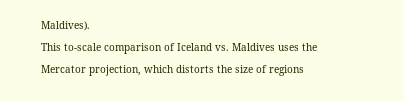Maldives).
This to-scale comparison of Iceland vs. Maldives uses the Mercator projection, which distorts the size of regions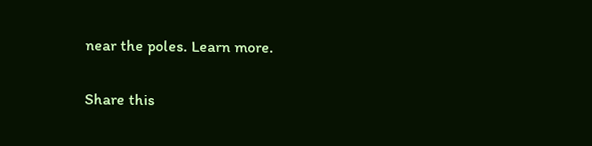near the poles. Learn more.

Share this